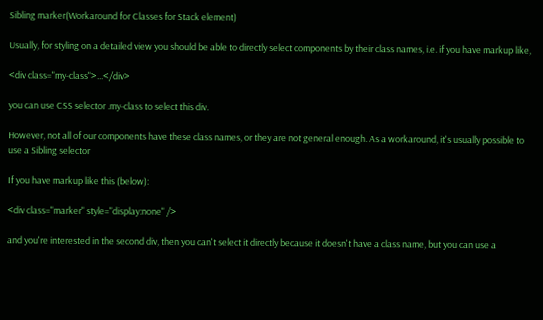Sibling marker(Workaround for Classes for Stack element)

Usually, for styling on a detailed view you should be able to directly select components by their class names, i.e. if you have markup like,

<div class="my-class">...</div>

you can use CSS selector .my-class to select this div.

However, not all of our components have these class names, or they are not general enough. As a workaround, it's usually possible to use a Sibling selector

If you have markup like this (below):

<div class="marker" style="display:none" />

and you're interested in the second div, then you can't select it directly because it doesn't have a class name, but you can use a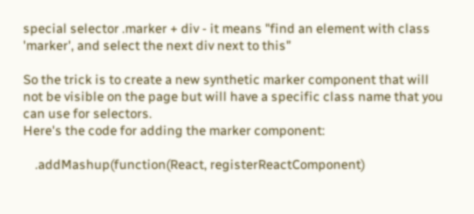special selector .marker + div - it means "find an element with class 'marker', and select the next div next to this"

So the trick is to create a new synthetic marker component that will not be visible on the page but will have a specific class name that you can use for selectors.
Here's the code for adding the marker component:

    .addMashup(function(React, registerReactComponent)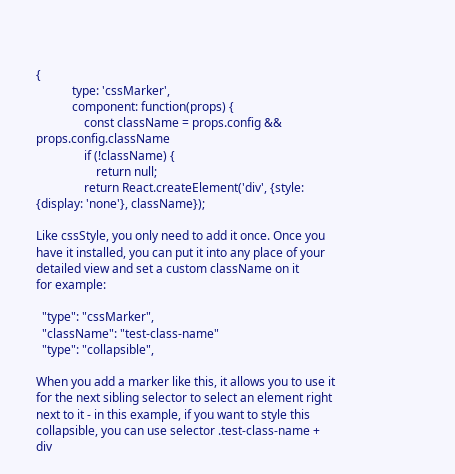{
            type: 'cssMarker',
            component: function(props) {
                const className = props.config && props.config.className
                if (!className) {
                    return null;
                return React.createElement('div', {style: {display: 'none'}, className});

Like cssStyle, you only need to add it once. Once you have it installed, you can put it into any place of your detailed view and set a custom className on it
for example:

  "type": "cssMarker",
  "className": "test-class-name"
  "type": "collapsible",

When you add a marker like this, it allows you to use it for the next sibling selector to select an element right next to it - in this example, if you want to style this collapsible, you can use selector .test-class-name + div